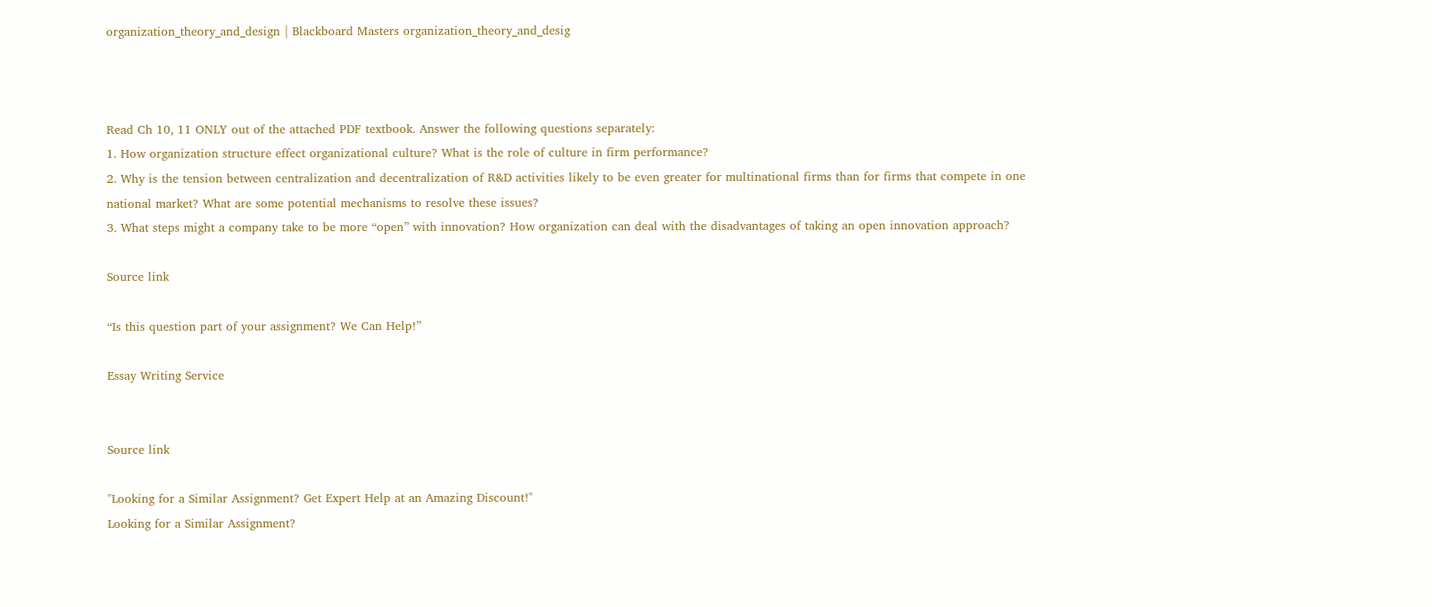organization_theory_and_design | Blackboard Masters organization_theory_and_desig



Read Ch 10, 11 ONLY out of the attached PDF textbook. Answer the following questions separately:
1. How organization structure effect organizational culture? What is the role of culture in firm performance?
2. Why is the tension between centralization and decentralization of R&D activities likely to be even greater for multinational firms than for firms that compete in one national market? What are some potential mechanisms to resolve these issues?
3. What steps might a company take to be more “open” with innovation? How organization can deal with the disadvantages of taking an open innovation approach?

Source link

“Is this question part of your assignment? We Can Help!”

Essay Writing Service


Source link

"Looking for a Similar Assignment? Get Expert Help at an Amazing Discount!"
Looking for a Similar Assignment?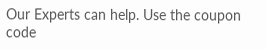Our Experts can help. Use the coupon code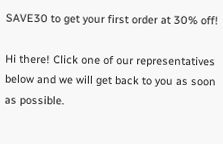SAVE30 to get your first order at 30% off!

Hi there! Click one of our representatives below and we will get back to you as soon as possible.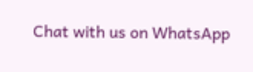Chat with us on WhatsApp